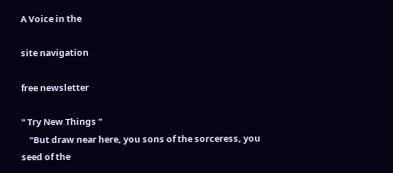A Voice in the

site navigation

free newsletter

" Try New Things "
    "But draw near here, you sons of the sorceress, you seed of the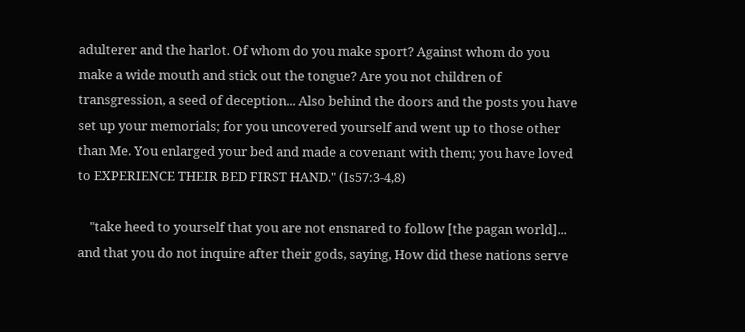adulterer and the harlot. Of whom do you make sport? Against whom do you make a wide mouth and stick out the tongue? Are you not children of transgression, a seed of deception... Also behind the doors and the posts you have set up your memorials; for you uncovered yourself and went up to those other than Me. You enlarged your bed and made a covenant with them; you have loved to EXPERIENCE THEIR BED FIRST HAND." (Is57:3-4,8)

    "take heed to yourself that you are not ensnared to follow [the pagan world]... and that you do not inquire after their gods, saying, How did these nations serve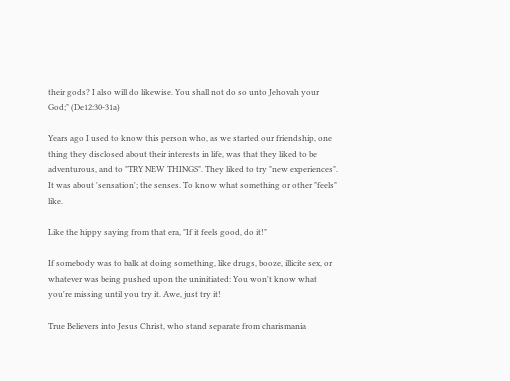their gods? I also will do likewise. You shall not do so unto Jehovah your God;" (De12:30-31a)

Years ago I used to know this person who, as we started our friendship, one thing they disclosed about their interests in life, was that they liked to be adventurous, and to "TRY NEW THINGS". They liked to try "new experiences". It was about 'sensation'; the senses. To know what something or other "feels" like.

Like the hippy saying from that era, "If it feels good, do it!"

If somebody was to balk at doing something, like drugs, booze, illicite sex, or whatever was being pushed upon the uninitiated: You won't know what you're missing until you try it. Awe, just try it!

True Believers into Jesus Christ, who stand separate from charismania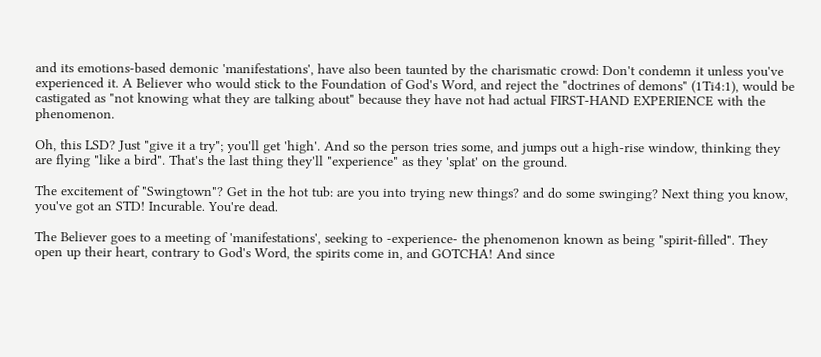and its emotions-based demonic 'manifestations', have also been taunted by the charismatic crowd: Don't condemn it unless you've experienced it. A Believer who would stick to the Foundation of God's Word, and reject the "doctrines of demons" (1Ti4:1), would be castigated as "not knowing what they are talking about" because they have not had actual FIRST-HAND EXPERIENCE with the phenomenon.

Oh, this LSD? Just "give it a try"; you'll get 'high'. And so the person tries some, and jumps out a high-rise window, thinking they are flying "like a bird". That's the last thing they'll "experience" as they 'splat' on the ground.

The excitement of "Swingtown"? Get in the hot tub: are you into trying new things? and do some swinging? Next thing you know, you've got an STD! Incurable. You're dead.

The Believer goes to a meeting of 'manifestations', seeking to -experience- the phenomenon known as being "spirit-filled". They open up their heart, contrary to God's Word, the spirits come in, and GOTCHA! And since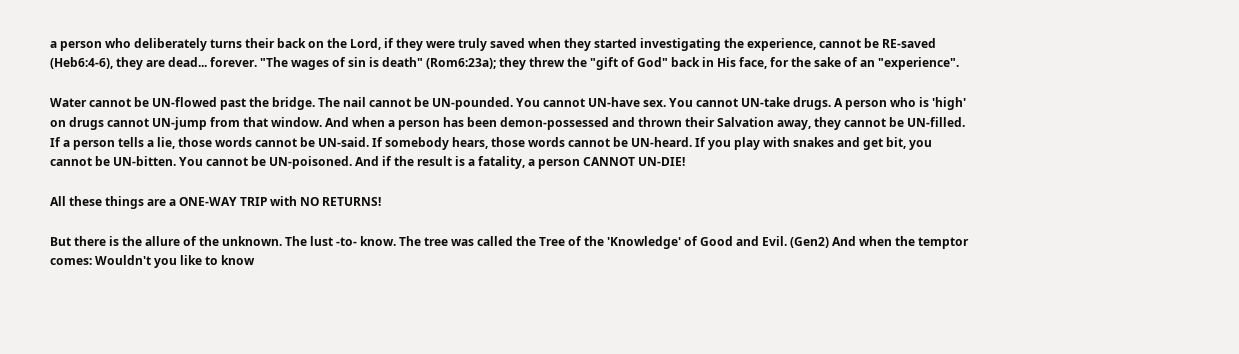a person who deliberately turns their back on the Lord, if they were truly saved when they started investigating the experience, cannot be RE-saved (Heb6:4-6), they are dead... forever. "The wages of sin is death" (Rom6:23a); they threw the "gift of God" back in His face, for the sake of an "experience".

Water cannot be UN-flowed past the bridge. The nail cannot be UN-pounded. You cannot UN-have sex. You cannot UN-take drugs. A person who is 'high' on drugs cannot UN-jump from that window. And when a person has been demon-possessed and thrown their Salvation away, they cannot be UN-filled. If a person tells a lie, those words cannot be UN-said. If somebody hears, those words cannot be UN-heard. If you play with snakes and get bit, you cannot be UN-bitten. You cannot be UN-poisoned. And if the result is a fatality, a person CANNOT UN-DIE!

All these things are a ONE-WAY TRIP with NO RETURNS!

But there is the allure of the unknown. The lust -to- know. The tree was called the Tree of the 'Knowledge' of Good and Evil. (Gen2) And when the temptor comes: Wouldn't you like to know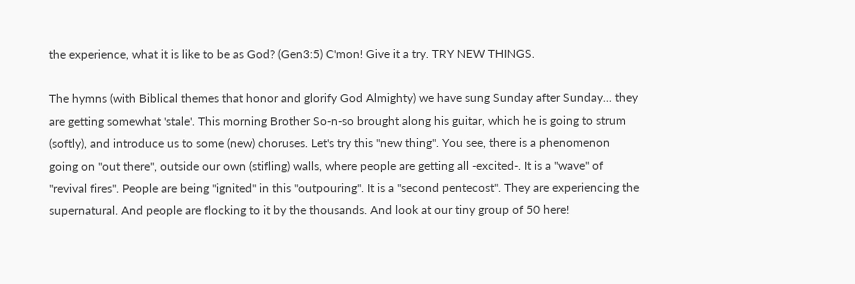the experience, what it is like to be as God? (Gen3:5) C'mon! Give it a try. TRY NEW THINGS.

The hymns (with Biblical themes that honor and glorify God Almighty) we have sung Sunday after Sunday... they are getting somewhat 'stale'. This morning Brother So-n-so brought along his guitar, which he is going to strum (softly), and introduce us to some (new) choruses. Let's try this "new thing". You see, there is a phenomenon going on "out there", outside our own (stifling) walls, where people are getting all -excited-. It is a "wave" of "revival fires". People are being "ignited" in this "outpouring". It is a "second pentecost". They are experiencing the supernatural. And people are flocking to it by the thousands. And look at our tiny group of 50 here!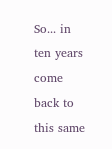So... in ten years come back to this same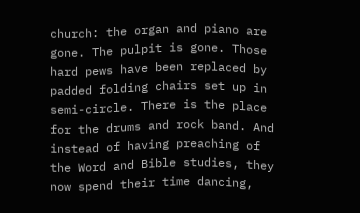church: the organ and piano are gone. The pulpit is gone. Those hard pews have been replaced by padded folding chairs set up in semi-circle. There is the place for the drums and rock band. And instead of having preaching of the Word and Bible studies, they now spend their time dancing,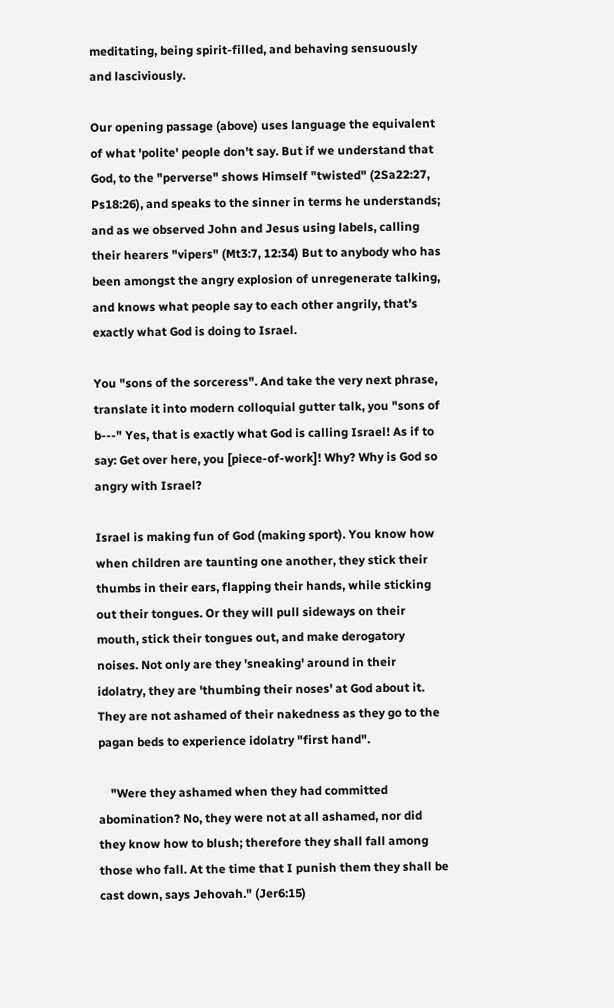meditating, being spirit-filled, and behaving sensuously and lasciviously.

Our opening passage (above) uses language the equivalent of what 'polite' people don't say. But if we understand that God, to the "perverse" shows Himself "twisted" (2Sa22:27, Ps18:26), and speaks to the sinner in terms he understands; and as we observed John and Jesus using labels, calling their hearers "vipers" (Mt3:7, 12:34) But to anybody who has been amongst the angry explosion of unregenerate talking, and knows what people say to each other angrily, that's exactly what God is doing to Israel.

You "sons of the sorceress". And take the very next phrase, translate it into modern colloquial gutter talk, you "sons of b---" Yes, that is exactly what God is calling Israel! As if to say: Get over here, you [piece-of-work]! Why? Why is God so angry with Israel?

Israel is making fun of God (making sport). You know how when children are taunting one another, they stick their thumbs in their ears, flapping their hands, while sticking out their tongues. Or they will pull sideways on their mouth, stick their tongues out, and make derogatory noises. Not only are they 'sneaking' around in their idolatry, they are 'thumbing their noses' at God about it. They are not ashamed of their nakedness as they go to the pagan beds to experience idolatry "first hand".

    "Were they ashamed when they had committed abomination? No, they were not at all ashamed, nor did they know how to blush; therefore they shall fall among those who fall. At the time that I punish them they shall be cast down, says Jehovah." (Jer6:15)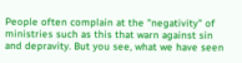People often complain at the "negativity" of ministries such as this that warn against sin and depravity. But you see, what we have seen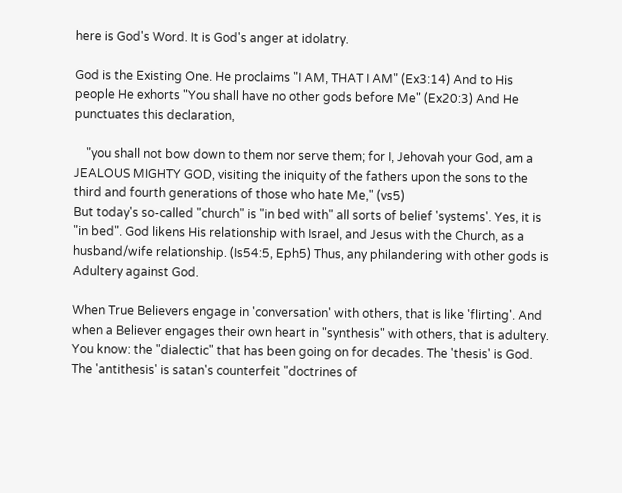here is God's Word. It is God's anger at idolatry.

God is the Existing One. He proclaims "I AM, THAT I AM" (Ex3:14) And to His people He exhorts "You shall have no other gods before Me" (Ex20:3) And He punctuates this declaration,

    "you shall not bow down to them nor serve them; for I, Jehovah your God, am a JEALOUS MIGHTY GOD, visiting the iniquity of the fathers upon the sons to the third and fourth generations of those who hate Me," (vs5)
But today's so-called "church" is "in bed with" all sorts of belief 'systems'. Yes, it is "in bed". God likens His relationship with Israel, and Jesus with the Church, as a husband/wife relationship. (Is54:5, Eph5) Thus, any philandering with other gods is Adultery against God.

When True Believers engage in 'conversation' with others, that is like 'flirting'. And when a Believer engages their own heart in "synthesis" with others, that is adultery. You know: the "dialectic" that has been going on for decades. The 'thesis' is God. The 'antithesis' is satan's counterfeit "doctrines of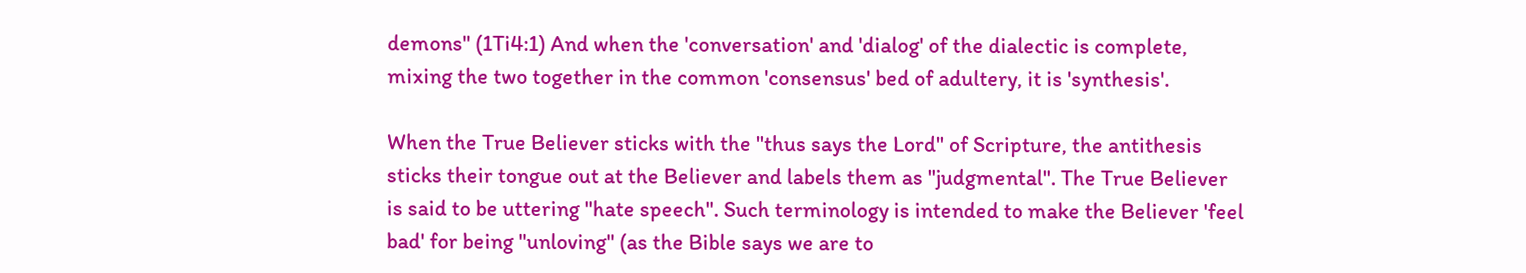demons" (1Ti4:1) And when the 'conversation' and 'dialog' of the dialectic is complete, mixing the two together in the common 'consensus' bed of adultery, it is 'synthesis'.

When the True Believer sticks with the "thus says the Lord" of Scripture, the antithesis sticks their tongue out at the Believer and labels them as "judgmental". The True Believer is said to be uttering "hate speech". Such terminology is intended to make the Believer 'feel bad' for being "unloving" (as the Bible says we are to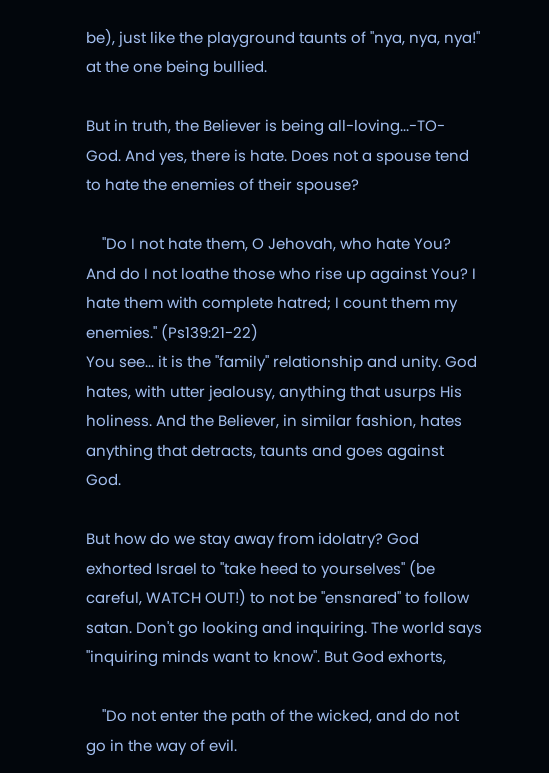be), just like the playground taunts of "nya, nya, nya!" at the one being bullied.

But in truth, the Believer is being all-loving...-TO- God. And yes, there is hate. Does not a spouse tend to hate the enemies of their spouse?

    "Do I not hate them, O Jehovah, who hate You? And do I not loathe those who rise up against You? I hate them with complete hatred; I count them my enemies." (Ps139:21-22)
You see... it is the "family" relationship and unity. God hates, with utter jealousy, anything that usurps His holiness. And the Believer, in similar fashion, hates anything that detracts, taunts and goes against God.

But how do we stay away from idolatry? God exhorted Israel to "take heed to yourselves" (be careful, WATCH OUT!) to not be "ensnared" to follow satan. Don't go looking and inquiring. The world says "inquiring minds want to know". But God exhorts,

    "Do not enter the path of the wicked, and do not go in the way of evil.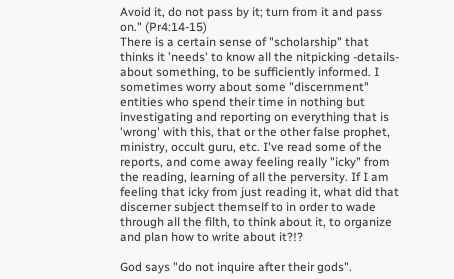Avoid it, do not pass by it; turn from it and pass on." (Pr4:14-15)
There is a certain sense of "scholarship" that thinks it 'needs' to know all the nitpicking -details- about something, to be sufficiently informed. I sometimes worry about some "discernment" entities who spend their time in nothing but investigating and reporting on everything that is 'wrong' with this, that or the other false prophet, ministry, occult guru, etc. I've read some of the reports, and come away feeling really "icky" from the reading, learning of all the perversity. If I am feeling that icky from just reading it, what did that discerner subject themself to in order to wade through all the filth, to think about it, to organize and plan how to write about it?!?

God says "do not inquire after their gods".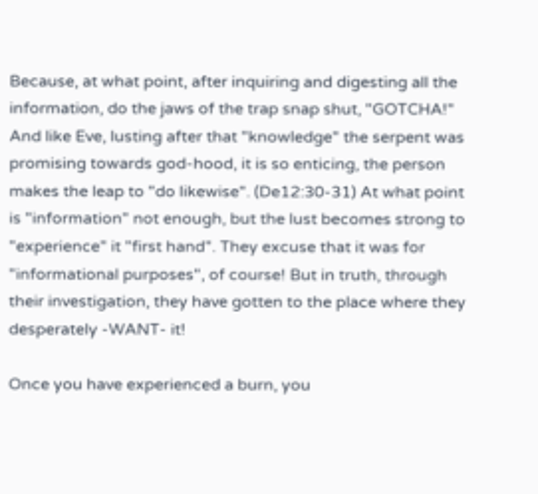Because, at what point, after inquiring and digesting all the information, do the jaws of the trap snap shut, "GOTCHA!" And like Eve, lusting after that "knowledge" the serpent was promising towards god-hood, it is so enticing, the person makes the leap to "do likewise". (De12:30-31) At what point is "information" not enough, but the lust becomes strong to "experience" it "first hand". They excuse that it was for "informational purposes", of course! But in truth, through their investigation, they have gotten to the place where they desperately -WANT- it!

Once you have experienced a burn, you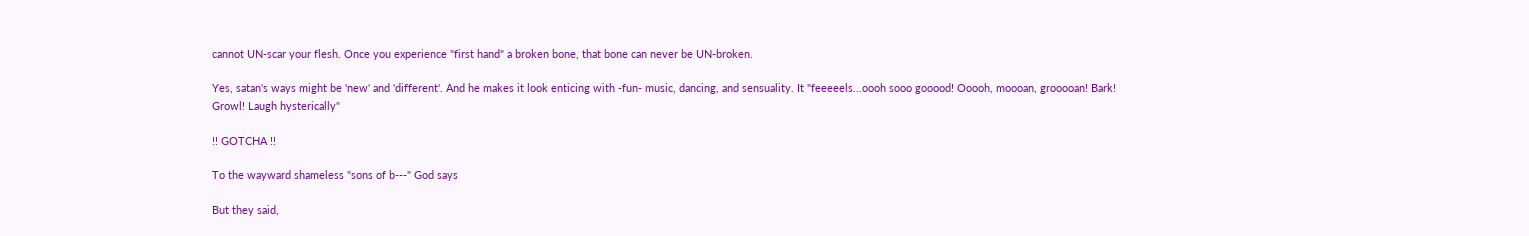cannot UN-scar your flesh. Once you experience "first hand" a broken bone, that bone can never be UN-broken.

Yes, satan's ways might be 'new' and 'different'. And he makes it look enticing with -fun- music, dancing, and sensuality. It "feeeeels...oooh sooo gooood! Ooooh, moooan, grooooan! Bark! Growl! Laugh hysterically"

!! GOTCHA !!

To the wayward shameless "sons of b---" God says

But they said,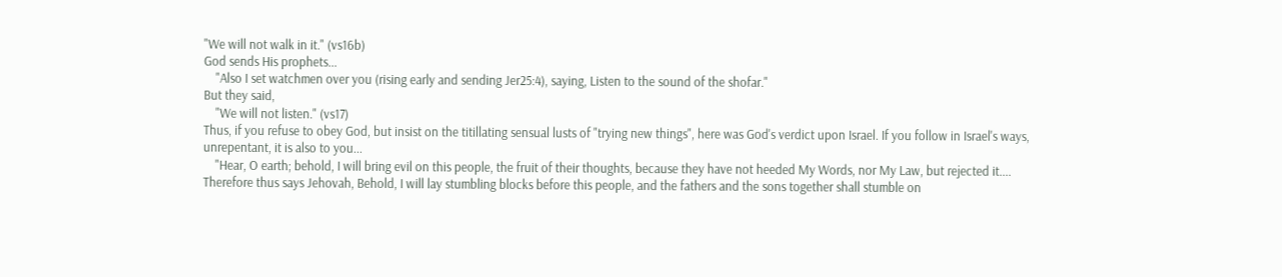"We will not walk in it." (vs16b)
God sends His prophets...
    "Also I set watchmen over you (rising early and sending Jer25:4), saying, Listen to the sound of the shofar."
But they said,
    "We will not listen." (vs17)
Thus, if you refuse to obey God, but insist on the titillating sensual lusts of "trying new things", here was God's verdict upon Israel. If you follow in Israel's ways, unrepentant, it is also to you...
    "Hear, O earth; behold, I will bring evil on this people, the fruit of their thoughts, because they have not heeded My Words, nor My Law, but rejected it.... Therefore thus says Jehovah, Behold, I will lay stumbling blocks before this people, and the fathers and the sons together shall stumble on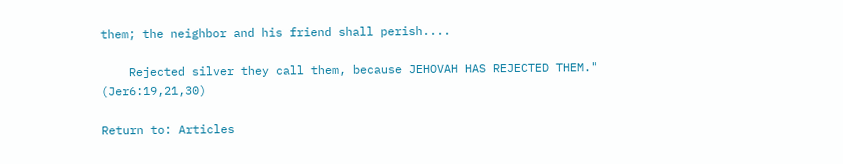them; the neighbor and his friend shall perish....

    Rejected silver they call them, because JEHOVAH HAS REJECTED THEM." (Jer6:19,21,30)

Return to: Articles